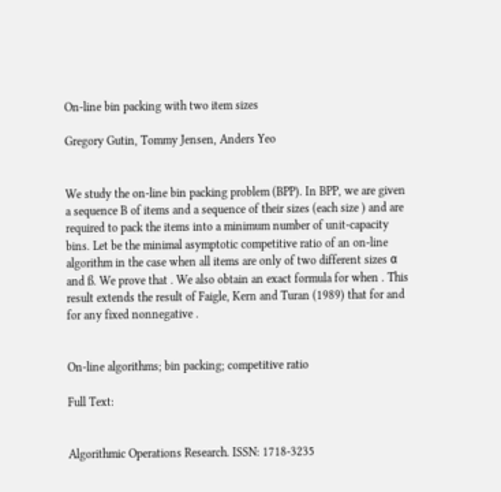On-line bin packing with two item sizes

Gregory Gutin, Tommy Jensen, Anders Yeo


We study the on-line bin packing problem (BPP). In BPP, we are given a sequence B of items and a sequence of their sizes (each size ) and are required to pack the items into a minimum number of unit-capacity bins. Let be the minimal asymptotic competitive ratio of an on-line algorithm in the case when all items are only of two different sizes α and ß. We prove that . We also obtain an exact formula for when . This result extends the result of Faigle, Kern and Turan (1989) that for and for any fixed nonnegative .


On-line algorithms; bin packing; competitive ratio

Full Text:


Algorithmic Operations Research. ISSN: 1718-3235